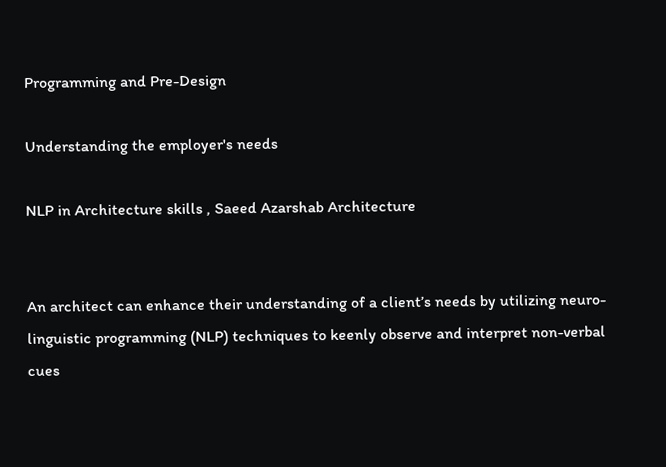Programming and Pre-Design

Understanding the employer's needs

NLP in Architecture skills , Saeed Azarshab Architecture


An architect can enhance their understanding of a client’s needs by utilizing neuro-linguistic programming (NLP) techniques to keenly observe and interpret non-verbal cues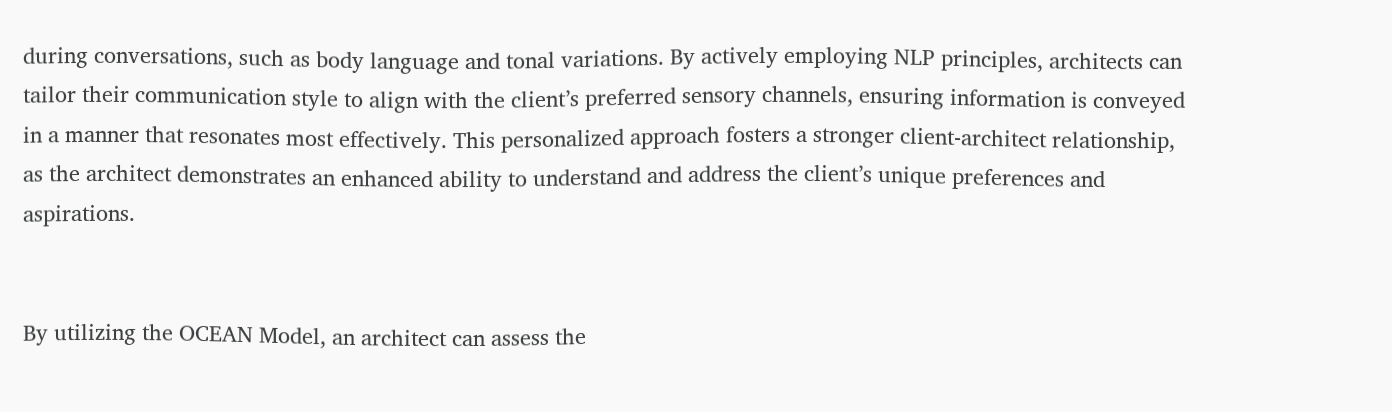during conversations, such as body language and tonal variations. By actively employing NLP principles, architects can tailor their communication style to align with the client’s preferred sensory channels, ensuring information is conveyed in a manner that resonates most effectively. This personalized approach fosters a stronger client-architect relationship, as the architect demonstrates an enhanced ability to understand and address the client’s unique preferences and aspirations.


By utilizing the OCEAN Model, an architect can assess the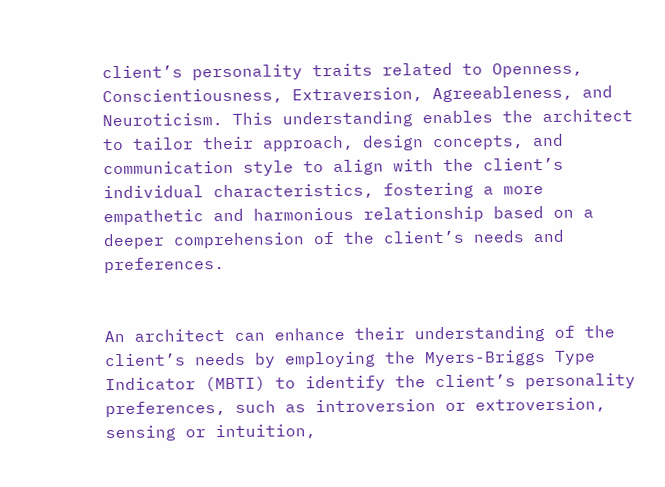client’s personality traits related to Openness, Conscientiousness, Extraversion, Agreeableness, and Neuroticism. This understanding enables the architect to tailor their approach, design concepts, and communication style to align with the client’s individual characteristics, fostering a more empathetic and harmonious relationship based on a deeper comprehension of the client’s needs and preferences.


An architect can enhance their understanding of the client’s needs by employing the Myers-Briggs Type Indicator (MBTI) to identify the client’s personality preferences, such as introversion or extroversion, sensing or intuition,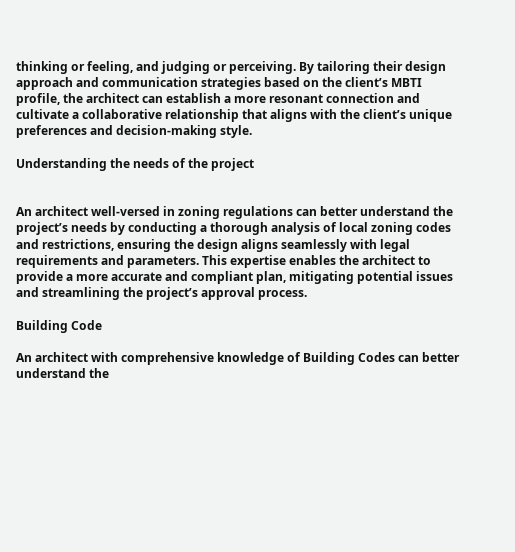thinking or feeling, and judging or perceiving. By tailoring their design approach and communication strategies based on the client’s MBTI profile, the architect can establish a more resonant connection and cultivate a collaborative relationship that aligns with the client’s unique preferences and decision-making style.

Understanding the needs of the project


An architect well-versed in zoning regulations can better understand the project’s needs by conducting a thorough analysis of local zoning codes and restrictions, ensuring the design aligns seamlessly with legal requirements and parameters. This expertise enables the architect to provide a more accurate and compliant plan, mitigating potential issues and streamlining the project’s approval process.

Building Code

An architect with comprehensive knowledge of Building Codes can better understand the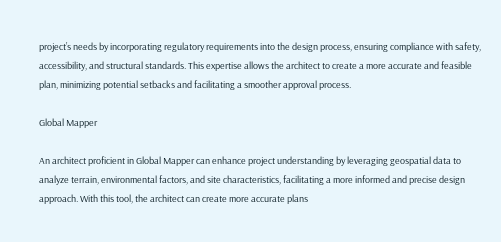project’s needs by incorporating regulatory requirements into the design process, ensuring compliance with safety, accessibility, and structural standards. This expertise allows the architect to create a more accurate and feasible plan, minimizing potential setbacks and facilitating a smoother approval process.

Global Mapper

An architect proficient in Global Mapper can enhance project understanding by leveraging geospatial data to analyze terrain, environmental factors, and site characteristics, facilitating a more informed and precise design approach. With this tool, the architect can create more accurate plans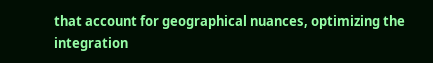that account for geographical nuances, optimizing the integration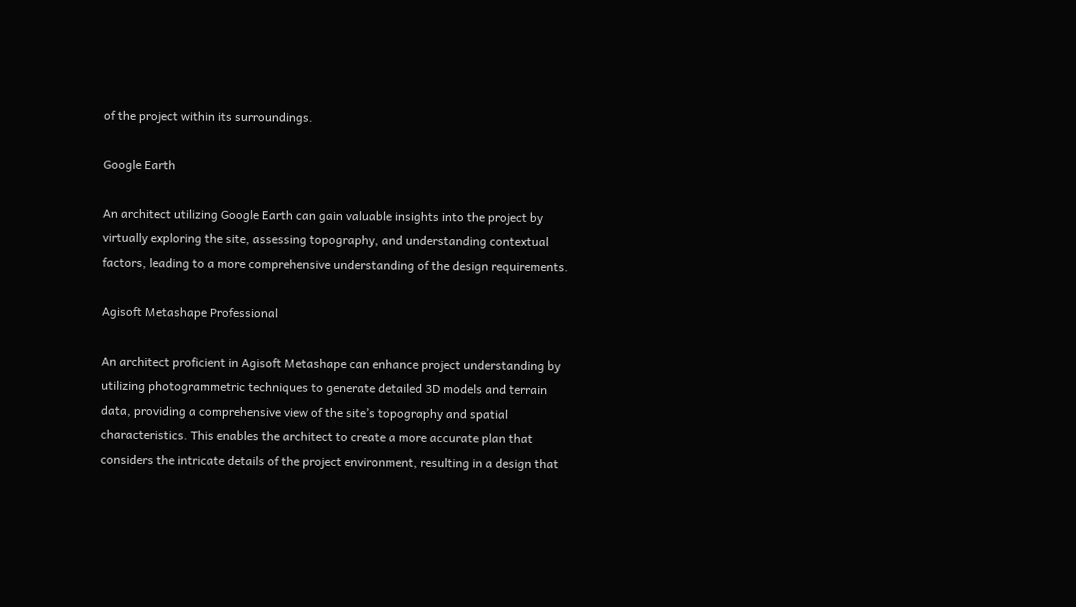of the project within its surroundings.

Google Earth

An architect utilizing Google Earth can gain valuable insights into the project by virtually exploring the site, assessing topography, and understanding contextual factors, leading to a more comprehensive understanding of the design requirements.

Agisoft Metashape Professional

An architect proficient in Agisoft Metashape can enhance project understanding by utilizing photogrammetric techniques to generate detailed 3D models and terrain data, providing a comprehensive view of the site’s topography and spatial characteristics. This enables the architect to create a more accurate plan that considers the intricate details of the project environment, resulting in a design that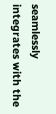seamlessly integrates with the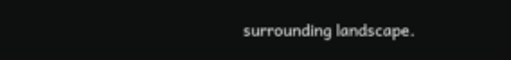surrounding landscape.